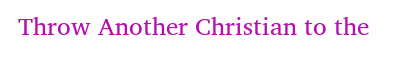Throw Another Christian to the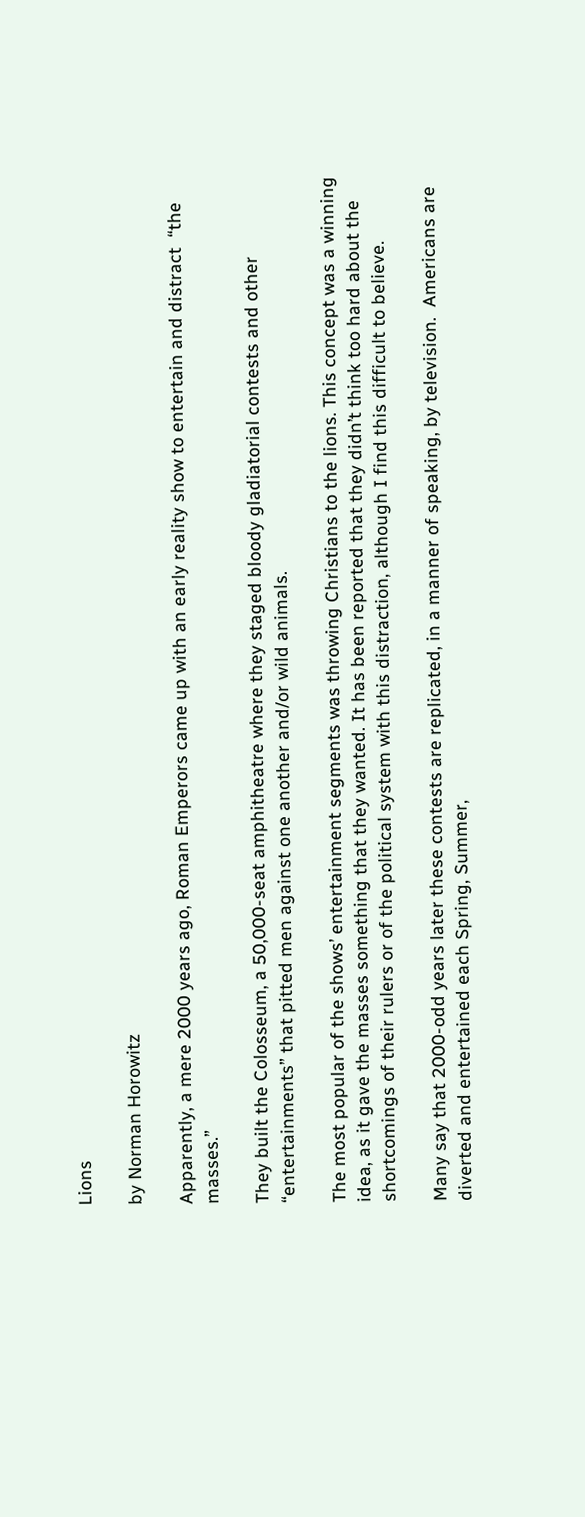Lions

by Norman Horowitz

Apparently, a mere 2000 years ago, Roman Emperors came up with an early reality show to entertain and distract  “the masses.”

They built the Colosseum, a 50,000-seat amphitheatre where they staged bloody gladiatorial contests and other “entertainments” that pitted men against one another and/or wild animals.

The most popular of the shows’ entertainment segments was throwing Christians to the lions. This concept was a winning idea, as it gave the masses something that they wanted. It has been reported that they didn’t think too hard about the shortcomings of their rulers or of the political system with this distraction, although I find this difficult to believe.

Many say that 2000-odd years later these contests are replicated, in a manner of speaking, by television.  Americans are diverted and entertained each Spring, Summer,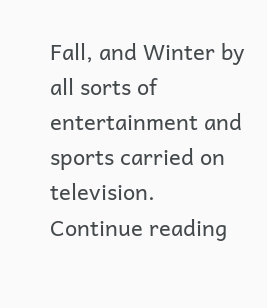Fall, and Winter by all sorts of entertainment and sports carried on television.   Continue reading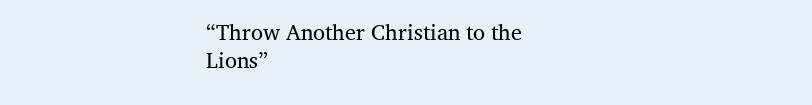“Throw Another Christian to the Lions”